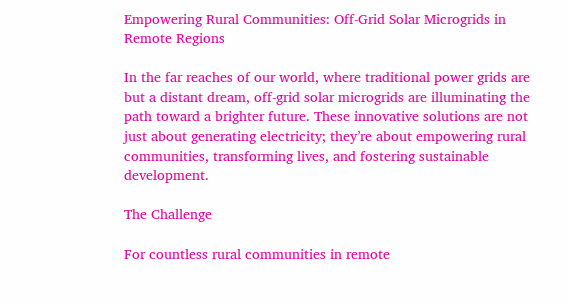Empowering Rural Communities: Off-Grid Solar Microgrids in Remote Regions

In the far reaches of our world, where traditional power grids are but a distant dream, off-grid solar microgrids are illuminating the path toward a brighter future. These innovative solutions are not just about generating electricity; they’re about empowering rural communities, transforming lives, and fostering sustainable development.

The Challenge

For countless rural communities in remote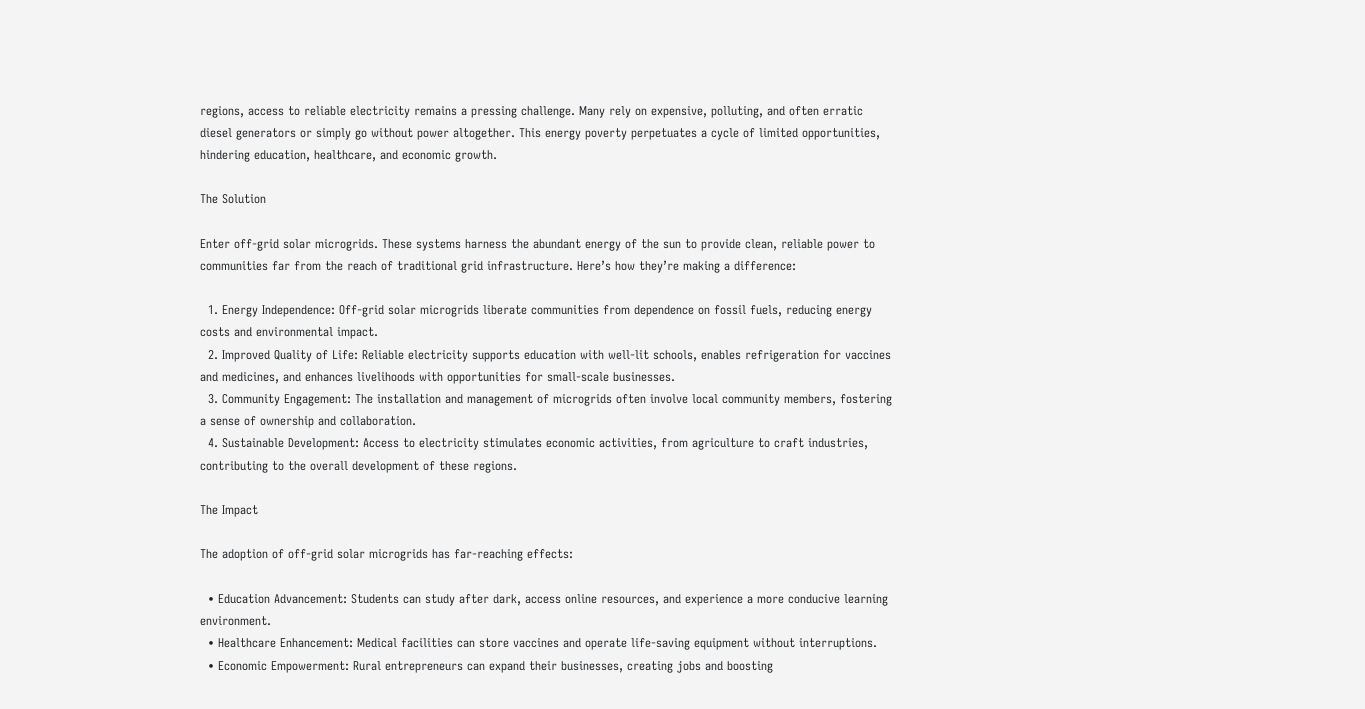regions, access to reliable electricity remains a pressing challenge. Many rely on expensive, polluting, and often erratic diesel generators or simply go without power altogether. This energy poverty perpetuates a cycle of limited opportunities, hindering education, healthcare, and economic growth.

The Solution

Enter off-grid solar microgrids. These systems harness the abundant energy of the sun to provide clean, reliable power to communities far from the reach of traditional grid infrastructure. Here’s how they’re making a difference:

  1. Energy Independence: Off-grid solar microgrids liberate communities from dependence on fossil fuels, reducing energy costs and environmental impact.
  2. Improved Quality of Life: Reliable electricity supports education with well-lit schools, enables refrigeration for vaccines and medicines, and enhances livelihoods with opportunities for small-scale businesses.
  3. Community Engagement: The installation and management of microgrids often involve local community members, fostering a sense of ownership and collaboration.
  4. Sustainable Development: Access to electricity stimulates economic activities, from agriculture to craft industries, contributing to the overall development of these regions.

The Impact

The adoption of off-grid solar microgrids has far-reaching effects:

  • Education Advancement: Students can study after dark, access online resources, and experience a more conducive learning environment.
  • Healthcare Enhancement: Medical facilities can store vaccines and operate life-saving equipment without interruptions.
  • Economic Empowerment: Rural entrepreneurs can expand their businesses, creating jobs and boosting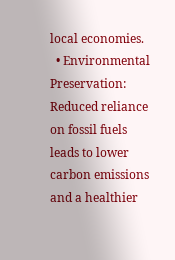local economies.
  • Environmental Preservation: Reduced reliance on fossil fuels leads to lower carbon emissions and a healthier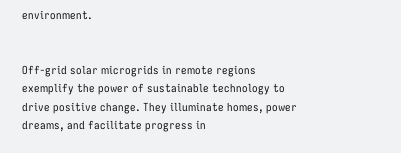environment.


Off-grid solar microgrids in remote regions exemplify the power of sustainable technology to drive positive change. They illuminate homes, power dreams, and facilitate progress in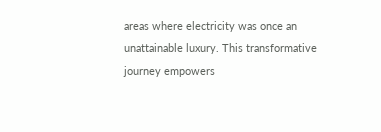areas where electricity was once an unattainable luxury. This transformative journey empowers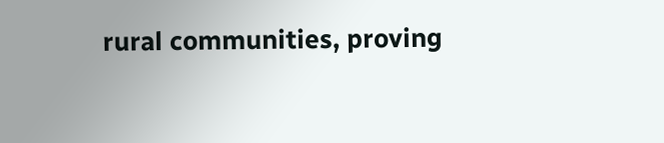rural communities, proving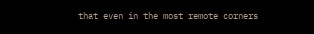that even in the most remote corners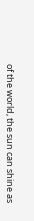of the world, the sun can shine as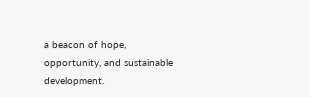a beacon of hope, opportunity, and sustainable development.